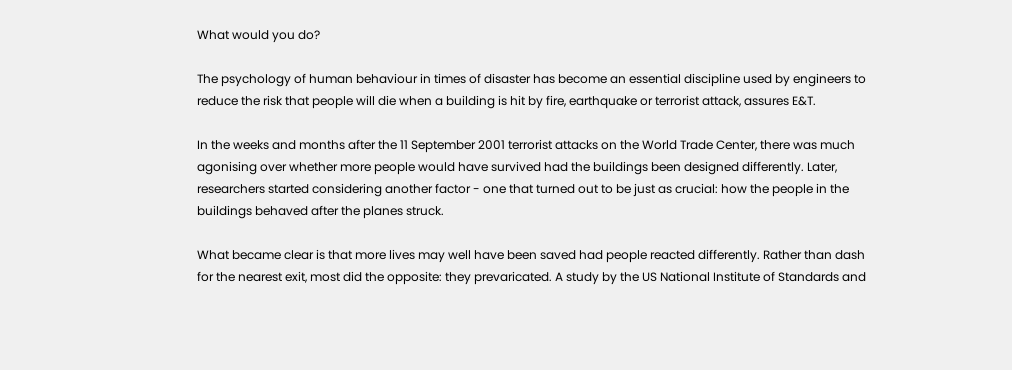What would you do?

The psychology of human behaviour in times of disaster has become an essential discipline used by engineers to reduce the risk that people will die when a building is hit by fire, earthquake or terrorist attack, assures E&T.

In the weeks and months after the 11 September 2001 terrorist attacks on the World Trade Center, there was much agonising over whether more people would have survived had the buildings been designed differently. Later, researchers started considering another factor - one that turned out to be just as crucial: how the people in the buildings behaved after the planes struck.

What became clear is that more lives may well have been saved had people reacted differently. Rather than dash for the nearest exit, most did the opposite: they prevaricated. A study by the US National Institute of Standards and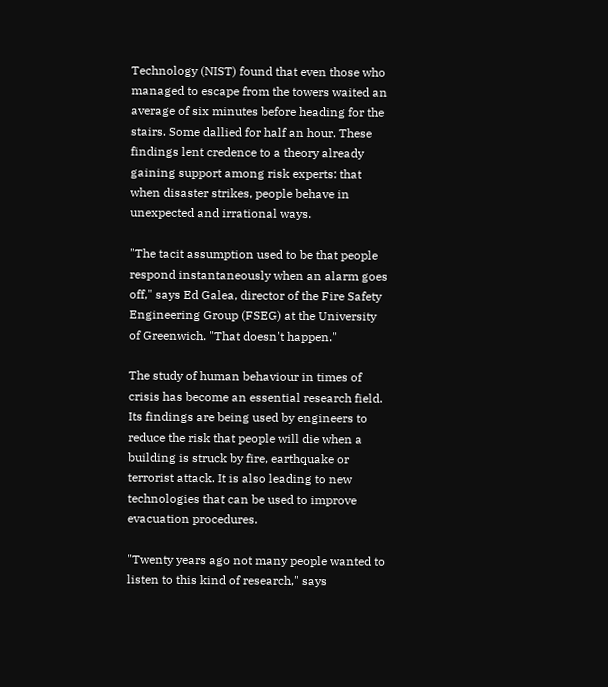Technology (NIST) found that even those who managed to escape from the towers waited an average of six minutes before heading for the stairs. Some dallied for half an hour. These findings lent credence to a theory already gaining support among risk experts: that when disaster strikes, people behave in unexpected and irrational ways.

"The tacit assumption used to be that people respond instantaneously when an alarm goes off," says Ed Galea, director of the Fire Safety Engineering Group (FSEG) at the University of Greenwich. "That doesn't happen."

The study of human behaviour in times of crisis has become an essential research field. Its findings are being used by engineers to reduce the risk that people will die when a building is struck by fire, earthquake or terrorist attack. It is also leading to new technologies that can be used to improve evacuation procedures.

"Twenty years ago not many people wanted to listen to this kind of research," says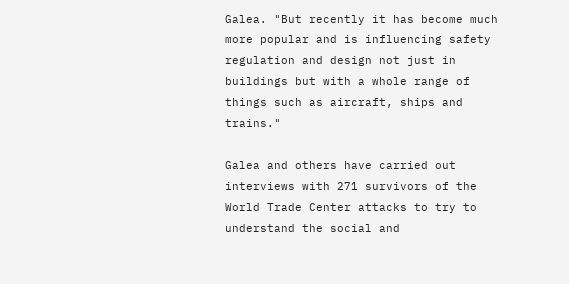Galea. "But recently it has become much more popular and is influencing safety regulation and design not just in buildings but with a whole range of things such as aircraft, ships and trains."

Galea and others have carried out interviews with 271 survivors of the World Trade Center attacks to try to understand the social and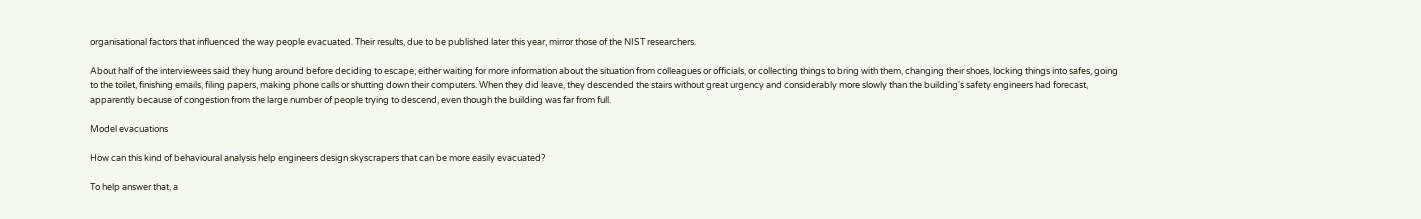organisational factors that influenced the way people evacuated. Their results, due to be published later this year, mirror those of the NIST researchers.

About half of the interviewees said they hung around before deciding to escape, either waiting for more information about the situation from colleagues or officials, or collecting things to bring with them, changing their shoes, locking things into safes, going to the toilet, finishing emails, filing papers, making phone calls or shutting down their computers. When they did leave, they descended the stairs without great urgency and considerably more slowly than the building's safety engineers had forecast, apparently because of congestion from the large number of people trying to descend, even though the building was far from full.

Model evacuations

How can this kind of behavioural analysis help engineers design skyscrapers that can be more easily evacuated?

To help answer that, a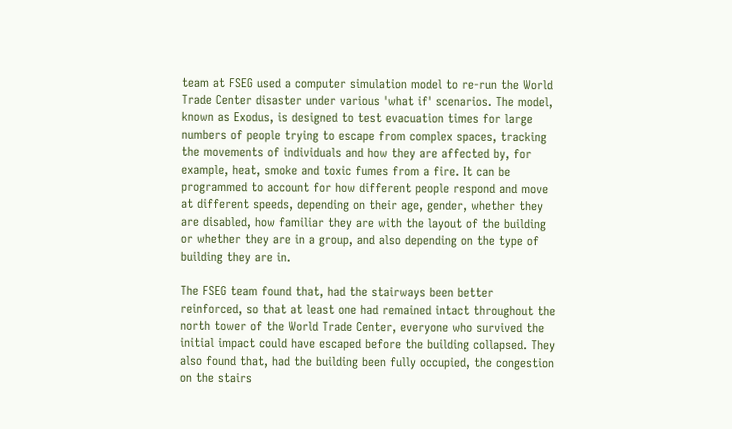team at FSEG used a computer simulation model to re-run the World Trade Center disaster under various 'what if' scenarios. The model, known as Exodus, is designed to test evacuation times for large numbers of people trying to escape from complex spaces, tracking the movements of individuals and how they are affected by, for example, heat, smoke and toxic fumes from a fire. It can be programmed to account for how different people respond and move at different speeds, depending on their age, gender, whether they are disabled, how familiar they are with the layout of the building or whether they are in a group, and also depending on the type of building they are in.

The FSEG team found that, had the stairways been better reinforced, so that at least one had remained intact throughout the north tower of the World Trade Center, everyone who survived the initial impact could have escaped before the building collapsed. They also found that, had the building been fully occupied, the congestion on the stairs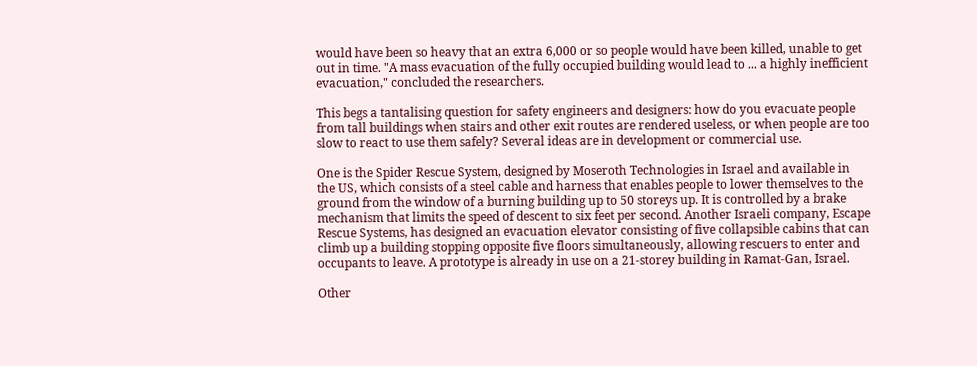would have been so heavy that an extra 6,000 or so people would have been killed, unable to get out in time. "A mass evacuation of the fully occupied building would lead to ... a highly inefficient evacuation," concluded the researchers.

This begs a tantalising question for safety engineers and designers: how do you evacuate people from tall buildings when stairs and other exit routes are rendered useless, or when people are too slow to react to use them safely? Several ideas are in development or commercial use.

One is the Spider Rescue System, designed by Moseroth Technologies in Israel and available in the US, which consists of a steel cable and harness that enables people to lower themselves to the ground from the window of a burning building up to 50 storeys up. It is controlled by a brake mechanism that limits the speed of descent to six feet per second. Another Israeli company, Escape Rescue Systems, has designed an evacuation elevator consisting of five collapsible cabins that can climb up a building stopping opposite five floors simultaneously, allowing rescuers to enter and occupants to leave. A prototype is already in use on a 21-storey building in Ramat-Gan, Israel.

Other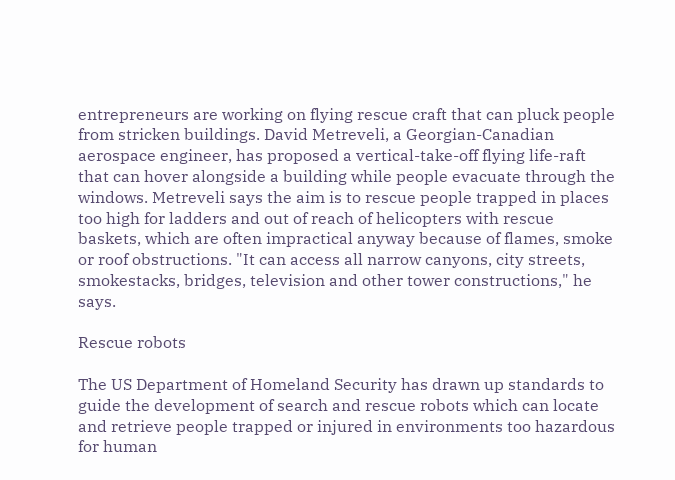entrepreneurs are working on flying rescue craft that can pluck people from stricken buildings. David Metreveli, a Georgian-Canadian aerospace engineer, has proposed a vertical-take-off flying life-raft that can hover alongside a building while people evacuate through the windows. Metreveli says the aim is to rescue people trapped in places too high for ladders and out of reach of helicopters with rescue baskets, which are often impractical anyway because of flames, smoke or roof obstructions. "It can access all narrow canyons, city streets, smokestacks, bridges, television and other tower constructions," he says.

Rescue robots

The US Department of Homeland Security has drawn up standards to guide the development of search and rescue robots which can locate and retrieve people trapped or injured in environments too hazardous for human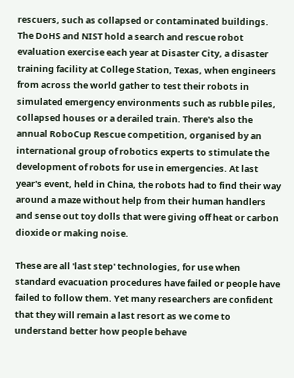rescuers, such as collapsed or contaminated buildings. The DoHS and NIST hold a search and rescue robot evaluation exercise each year at Disaster City, a disaster training facility at College Station, Texas, when engineers from across the world gather to test their robots in simulated emergency environments such as rubble piles, collapsed houses or a derailed train. There's also the annual RoboCup Rescue competition, organised by an international group of robotics experts to stimulate the development of robots for use in emergencies. At last year's event, held in China, the robots had to find their way around a maze without help from their human handlers and sense out toy dolls that were giving off heat or carbon dioxide or making noise.

These are all 'last step' technologies, for use when standard evacuation procedures have failed or people have failed to follow them. Yet many researchers are confident that they will remain a last resort as we come to understand better how people behave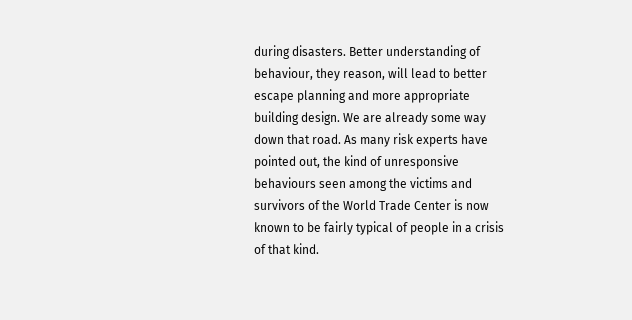during disasters. Better understanding of behaviour, they reason, will lead to better escape planning and more appropriate building design. We are already some way down that road. As many risk experts have pointed out, the kind of unresponsive behaviours seen among the victims and survivors of the World Trade Center is now known to be fairly typical of people in a crisis of that kind.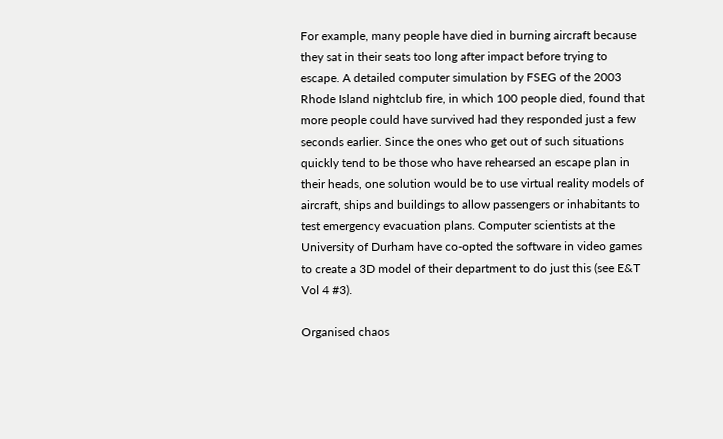For example, many people have died in burning aircraft because they sat in their seats too long after impact before trying to escape. A detailed computer simulation by FSEG of the 2003 Rhode Island nightclub fire, in which 100 people died, found that more people could have survived had they responded just a few seconds earlier. Since the ones who get out of such situations quickly tend to be those who have rehearsed an escape plan in their heads, one solution would be to use virtual reality models of aircraft, ships and buildings to allow passengers or inhabitants to test emergency evacuation plans. Computer scientists at the University of Durham have co-opted the software in video games to create a 3D model of their department to do just this (see E&T Vol 4 #3).

Organised chaos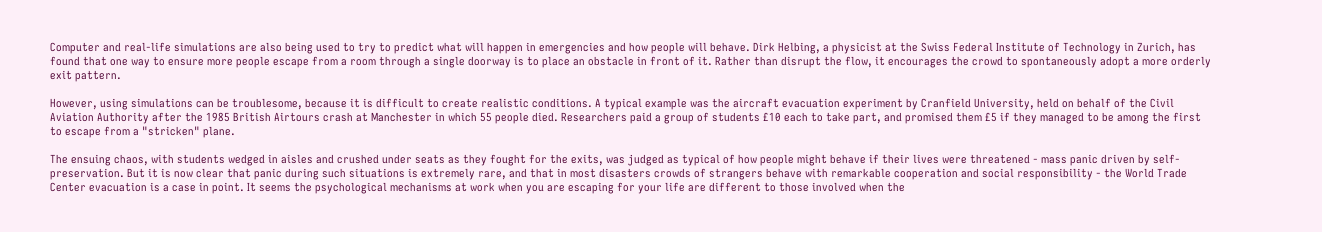Computer and real-life simulations are also being used to try to predict what will happen in emergencies and how people will behave. Dirk Helbing, a physicist at the Swiss Federal Institute of Technology in Zurich, has found that one way to ensure more people escape from a room through a single doorway is to place an obstacle in front of it. Rather than disrupt the flow, it encourages the crowd to spontaneously adopt a more orderly exit pattern.

However, using simulations can be troublesome, because it is difficult to create realistic conditions. A typical example was the aircraft evacuation experiment by Cranfield University, held on behalf of the Civil Aviation Authority after the 1985 British Airtours crash at Manchester in which 55 people died. Researchers paid a group of students £10 each to take part, and promised them £5 if they managed to be among the first to escape from a "stricken" plane.

The ensuing chaos, with students wedged in aisles and crushed under seats as they fought for the exits, was judged as typical of how people might behave if their lives were threatened - mass panic driven by self-preservation. But it is now clear that panic during such situations is extremely rare, and that in most disasters crowds of strangers behave with remarkable cooperation and social responsibility - the World Trade Center evacuation is a case in point. It seems the psychological mechanisms at work when you are escaping for your life are different to those involved when the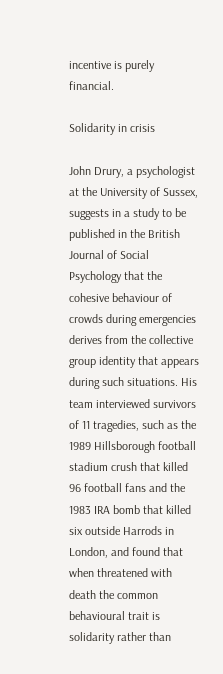incentive is purely financial.

Solidarity in crisis

John Drury, a psychologist at the University of Sussex, suggests in a study to be published in the British Journal of Social Psychology that the cohesive behaviour of crowds during emergencies derives from the collective group identity that appears during such situations. His team interviewed survivors of 11 tragedies, such as the 1989 Hillsborough football stadium crush that killed 96 football fans and the 1983 IRA bomb that killed six outside Harrods in London, and found that when threatened with death the common behavioural trait is solidarity rather than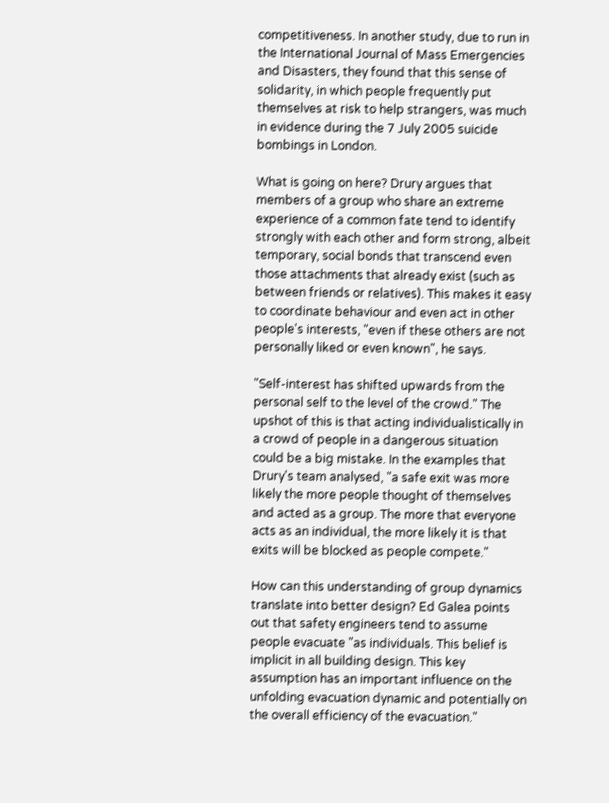competitiveness. In another study, due to run in the International Journal of Mass Emergencies and Disasters, they found that this sense of solidarity, in which people frequently put themselves at risk to help strangers, was much in evidence during the 7 July 2005 suicide bombings in London.

What is going on here? Drury argues that members of a group who share an extreme experience of a common fate tend to identify strongly with each other and form strong, albeit temporary, social bonds that transcend even those attachments that already exist (such as between friends or relatives). This makes it easy to coordinate behaviour and even act in other people's interests, "even if these others are not personally liked or even known", he says.

"Self-interest has shifted upwards from the personal self to the level of the crowd." The upshot of this is that acting individualistically in a crowd of people in a dangerous situation could be a big mistake. In the examples that Drury's team analysed, "a safe exit was more likely the more people thought of themselves and acted as a group. The more that everyone acts as an individual, the more likely it is that exits will be blocked as people compete."

How can this understanding of group dynamics translate into better design? Ed Galea points out that safety engineers tend to assume people evacuate "as individuals. This belief is implicit in all building design. This key assumption has an important influence on the unfolding evacuation dynamic and potentially on the overall efficiency of the evacuation."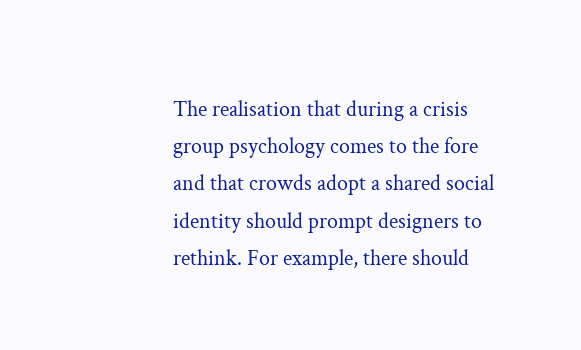The realisation that during a crisis group psychology comes to the fore and that crowds adopt a shared social identity should prompt designers to rethink. For example, there should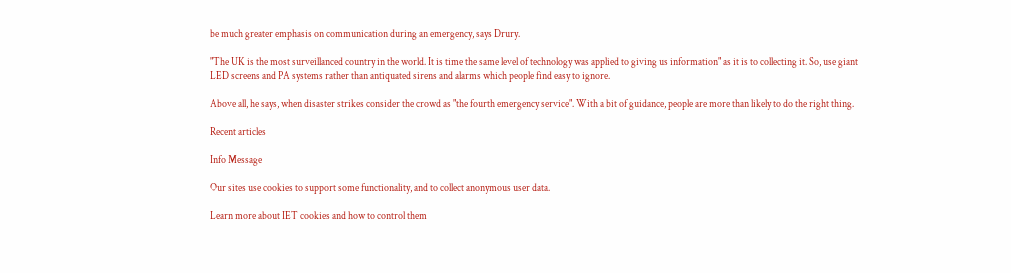be much greater emphasis on communication during an emergency, says Drury.

"The UK is the most surveillanced country in the world. It is time the same level of technology was applied to giving us information" as it is to collecting it. So, use giant LED screens and PA systems rather than antiquated sirens and alarms which people find easy to ignore.

Above all, he says, when disaster strikes consider the crowd as "the fourth emergency service". With a bit of guidance, people are more than likely to do the right thing.

Recent articles

Info Message

Our sites use cookies to support some functionality, and to collect anonymous user data.

Learn more about IET cookies and how to control them